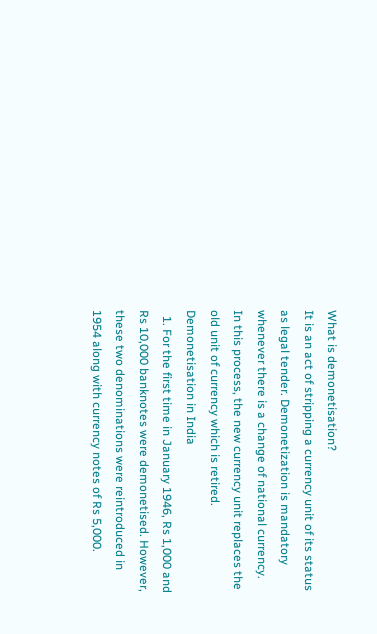What is demonetisation?
It is an act of stripping a currency unit of its status as legal tender. Demonetization is mandatory whenever there is a change of national currency. In this process, the new currency unit replaces the old unit of currency which is retired.
Demonetisation in India
  1. For the first time in January 1946, Rs 1,000 and Rs 10,000 banknotes were demonetised. However, these two denominations were reintroduced in 1954 along with currency notes of Rs 5,000.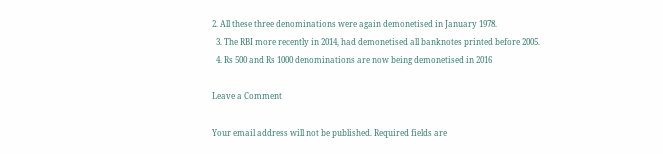2. All these three denominations were again demonetised in January 1978.
  3. The RBI more recently in 2014, had demonetised all banknotes printed before 2005.
  4. Rs 500 and Rs 1000 denominations are now being demonetised in 2016

Leave a Comment

Your email address will not be published. Required fields are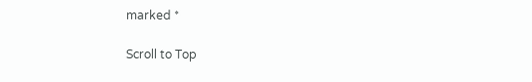marked *

Scroll to Top